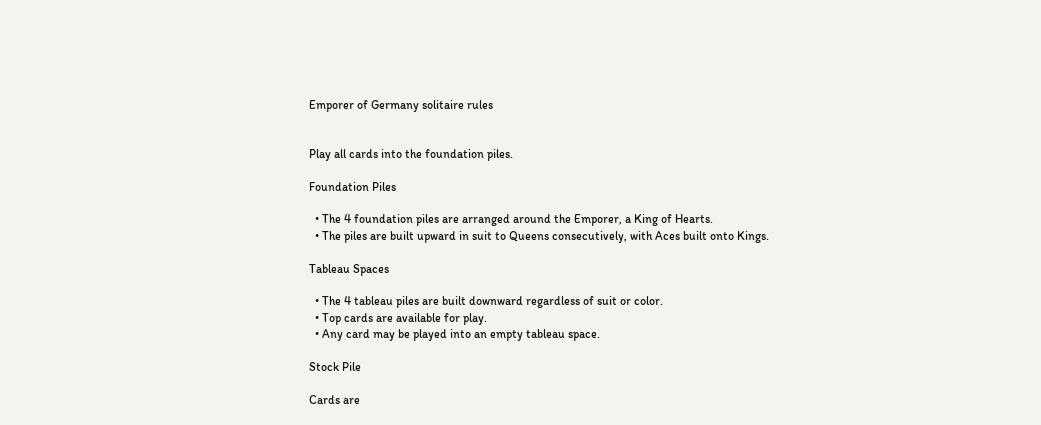Emporer of Germany solitaire rules


Play all cards into the foundation piles.

Foundation Piles

  • The 4 foundation piles are arranged around the Emporer, a King of Hearts.
  • The piles are built upward in suit to Queens consecutively, with Aces built onto Kings.

Tableau Spaces

  • The 4 tableau piles are built downward regardless of suit or color.
  • Top cards are available for play.
  • Any card may be played into an empty tableau space.

Stock Pile

Cards are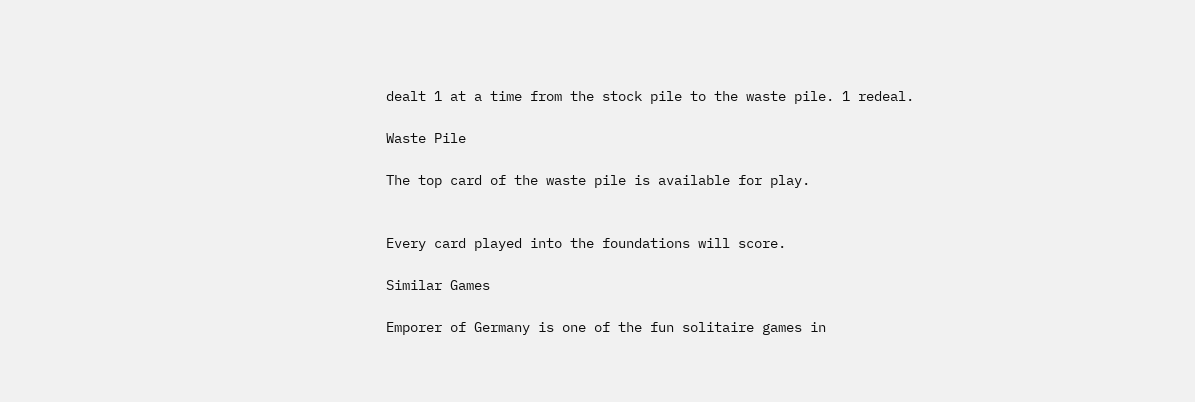dealt 1 at a time from the stock pile to the waste pile. 1 redeal.

Waste Pile

The top card of the waste pile is available for play.


Every card played into the foundations will score.

Similar Games

Emporer of Germany is one of the fun solitaire games in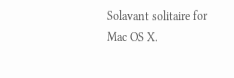Solavant solitaire for Mac OS X.